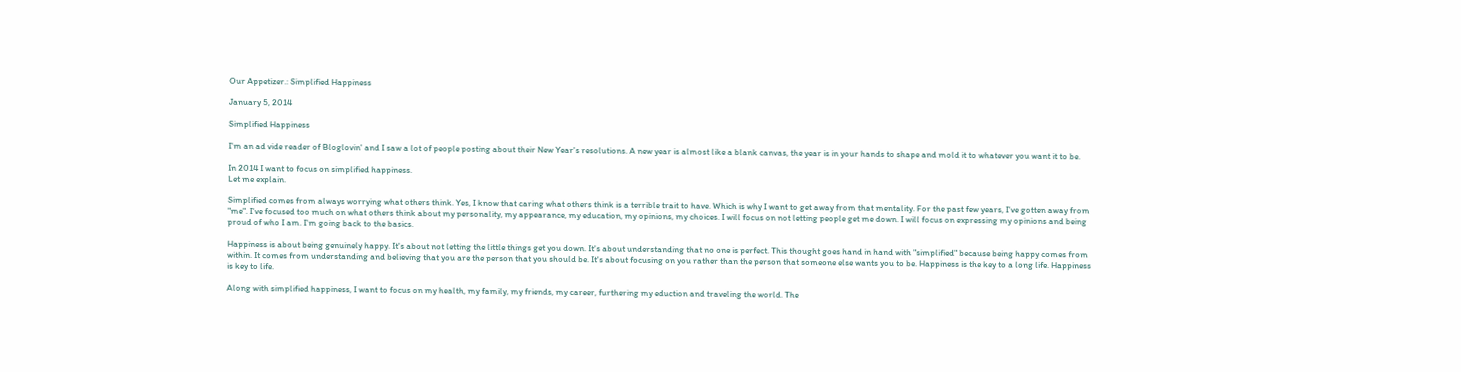Our Appetizer.: Simplified Happiness

January 5, 2014

Simplified Happiness

I'm an ad vide reader of Bloglovin' and I saw a lot of people posting about their New Year's resolutions. A new year is almost like a blank canvas, the year is in your hands to shape and mold it to whatever you want it to be.

In 2014 I want to focus on simplified happiness.
Let me explain.

Simplified comes from always worrying what others think. Yes, I know that caring what others think is a terrible trait to have. Which is why I want to get away from that mentality. For the past few years, I've gotten away from "me". I've focused too much on what others think about my personality, my appearance, my education, my opinions, my choices. I will focus on not letting people get me down. I will focus on expressing my opinions and being proud of who I am. I'm going back to the basics.

Happiness is about being genuinely happy. It's about not letting the little things get you down. It's about understanding that no one is perfect. This thought goes hand in hand with "simplified" because being happy comes from within. It comes from understanding and believing that you are the person that you should be. It's about focusing on you rather than the person that someone else wants you to be. Happiness is the key to a long life. Happiness is key to life.

Along with simplified happiness, I want to focus on my health, my family, my friends, my career, furthering my eduction and traveling the world. The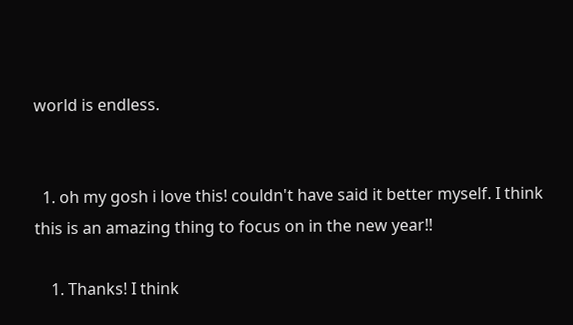world is endless.


  1. oh my gosh i love this! couldn't have said it better myself. I think this is an amazing thing to focus on in the new year!!

    1. Thanks! I think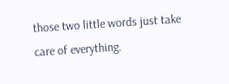those two little words just take care of everything.